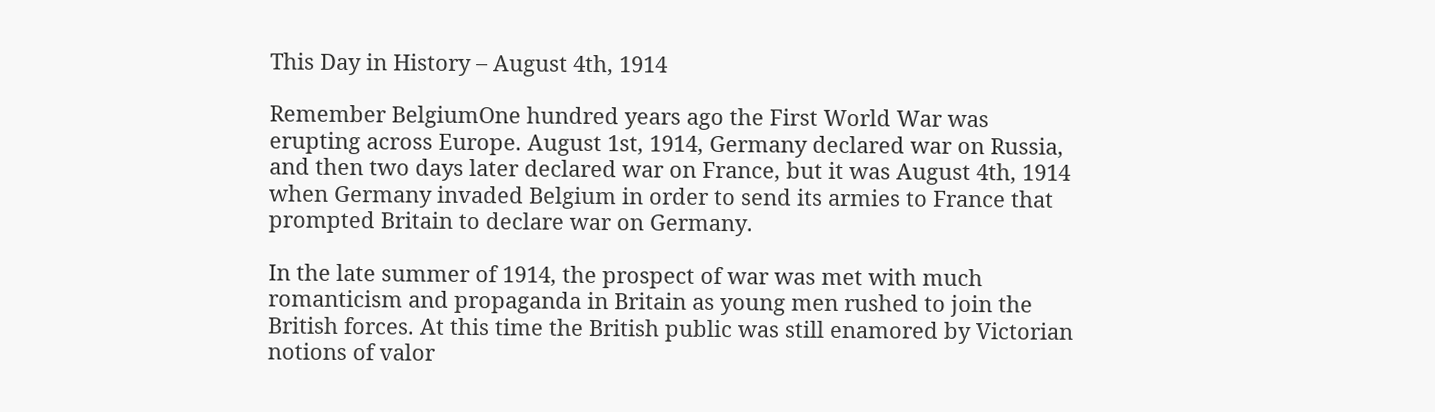This Day in History – August 4th, 1914

Remember BelgiumOne hundred years ago the First World War was erupting across Europe. August 1st, 1914, Germany declared war on Russia, and then two days later declared war on France, but it was August 4th, 1914 when Germany invaded Belgium in order to send its armies to France that prompted Britain to declare war on Germany.

In the late summer of 1914, the prospect of war was met with much romanticism and propaganda in Britain as young men rushed to join the British forces. At this time the British public was still enamored by Victorian notions of valor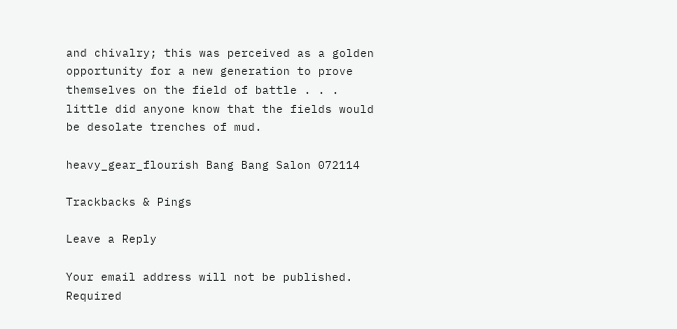and chivalry; this was perceived as a golden opportunity for a new generation to prove themselves on the field of battle . . . little did anyone know that the fields would be desolate trenches of mud.

heavy_gear_flourish Bang Bang Salon 072114

Trackbacks & Pings

Leave a Reply

Your email address will not be published. Required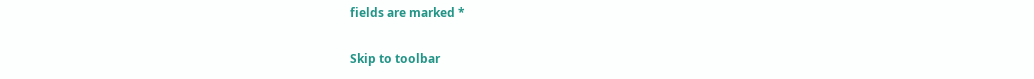fields are marked *

Skip to toolbar